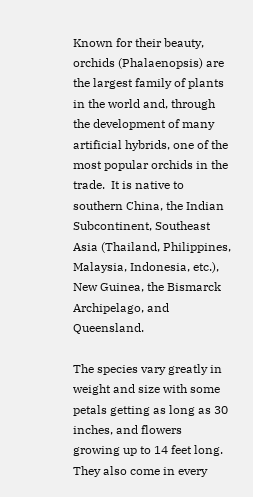Known for their beauty, orchids (Phalaenopsis) are the largest family of plants in the world and, through the development of many artificial hybrids, one of the most popular orchids in the trade.  It is native to southern China, the Indian Subcontinent, Southeast Asia (Thailand, Philippines, Malaysia, Indonesia, etc.), New Guinea, the Bismarck Archipelago, and Queensland.

The species vary greatly in weight and size with some petals getting as long as 30 inches, and flowers growing up to 14 feet long. They also come in every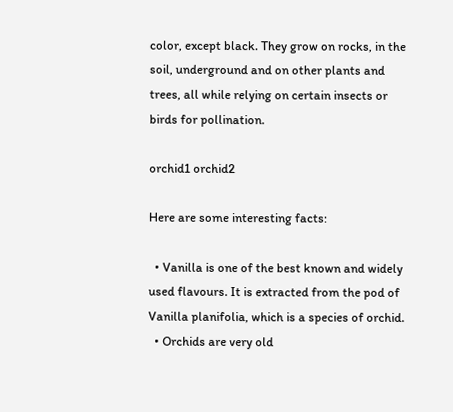color, except black. They grow on rocks, in the soil, underground and on other plants and trees, all while relying on certain insects or birds for pollination.

orchid1 orchid2

Here are some interesting facts:

  • Vanilla is one of the best known and widely used flavours. It is extracted from the pod of Vanilla planifolia, which is a species of orchid.
  • Orchids are very old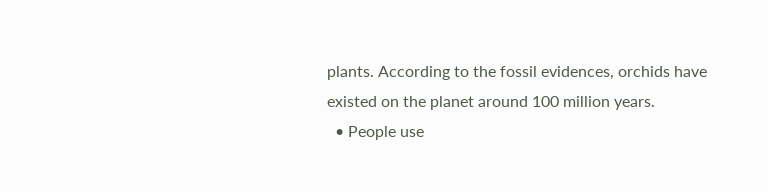plants. According to the fossil evidences, orchids have existed on the planet around 100 million years.
  • People use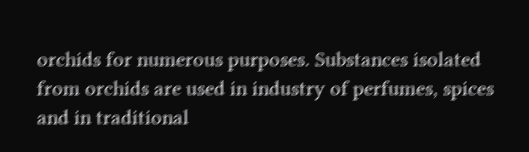orchids for numerous purposes. Substances isolated from orchids are used in industry of perfumes, spices and in traditional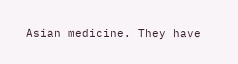Asian medicine. They have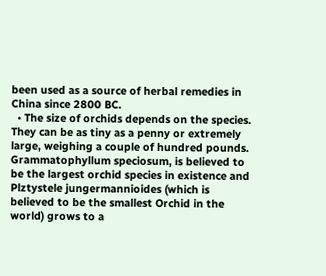been used as a source of herbal remedies in China since 2800 BC.
  • The size of orchids depends on the species. They can be as tiny as a penny or extremely large, weighing a couple of hundred pounds.   Grammatophyllum speciosum, is believed to be the largest orchid species in existence and Plztystele jungermannioides (which is believed to be the smallest Orchid in the world) grows to a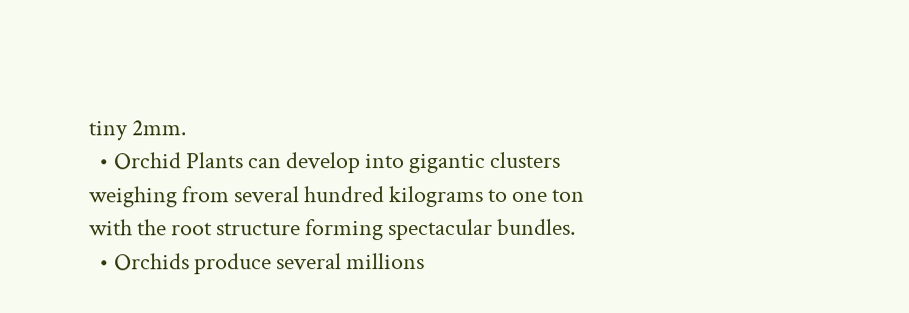tiny 2mm.
  • Orchid Plants can develop into gigantic clusters weighing from several hundred kilograms to one ton with the root structure forming spectacular bundles.
  • Orchids produce several millions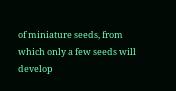of miniature seeds, from which only a few seeds will develop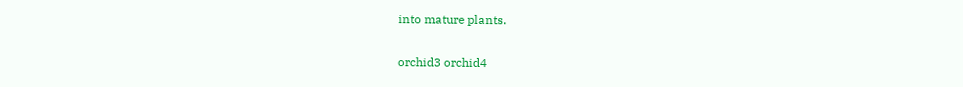into mature plants.

orchid3 orchid4